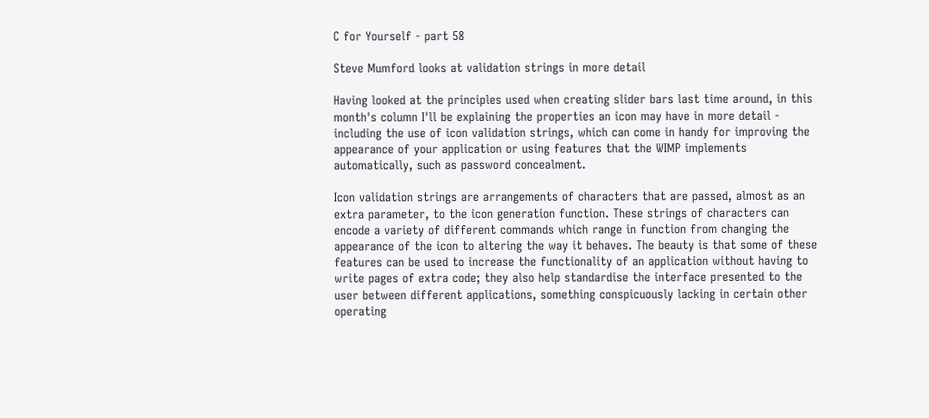C for Yourself - part 58

Steve Mumford looks at validation strings in more detail

Having looked at the principles used when creating slider bars last time around, in this month's column I'll be explaining the properties an icon may have in more detail - including the use of icon validation strings, which can come in handy for improving the appearance of your application or using features that the WIMP implements automatically, such as password concealment.

Icon validation strings are arrangements of characters that are passed, almost as an extra parameter, to the icon generation function. These strings of characters can encode a variety of different commands which range in function from changing the appearance of the icon to altering the way it behaves. The beauty is that some of these features can be used to increase the functionality of an application without having to write pages of extra code; they also help standardise the interface presented to the user between different applications, something conspicuously lacking in certain other operating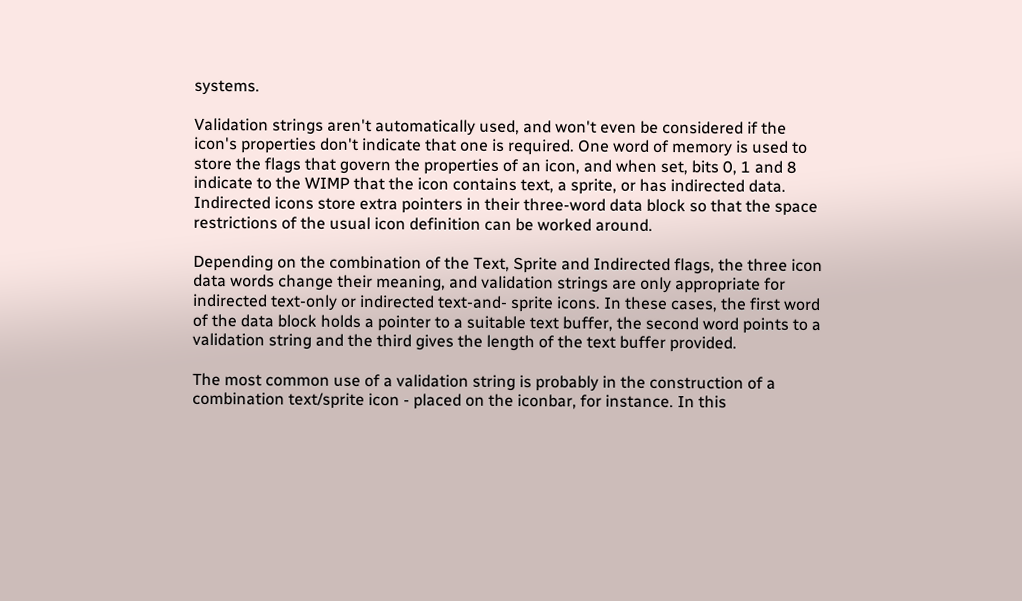systems.

Validation strings aren't automatically used, and won't even be considered if the icon's properties don't indicate that one is required. One word of memory is used to store the flags that govern the properties of an icon, and when set, bits 0, 1 and 8 indicate to the WIMP that the icon contains text, a sprite, or has indirected data. Indirected icons store extra pointers in their three-word data block so that the space restrictions of the usual icon definition can be worked around.

Depending on the combination of the Text, Sprite and Indirected flags, the three icon data words change their meaning, and validation strings are only appropriate for indirected text-only or indirected text-and- sprite icons. In these cases, the first word of the data block holds a pointer to a suitable text buffer, the second word points to a validation string and the third gives the length of the text buffer provided.

The most common use of a validation string is probably in the construction of a combination text/sprite icon - placed on the iconbar, for instance. In this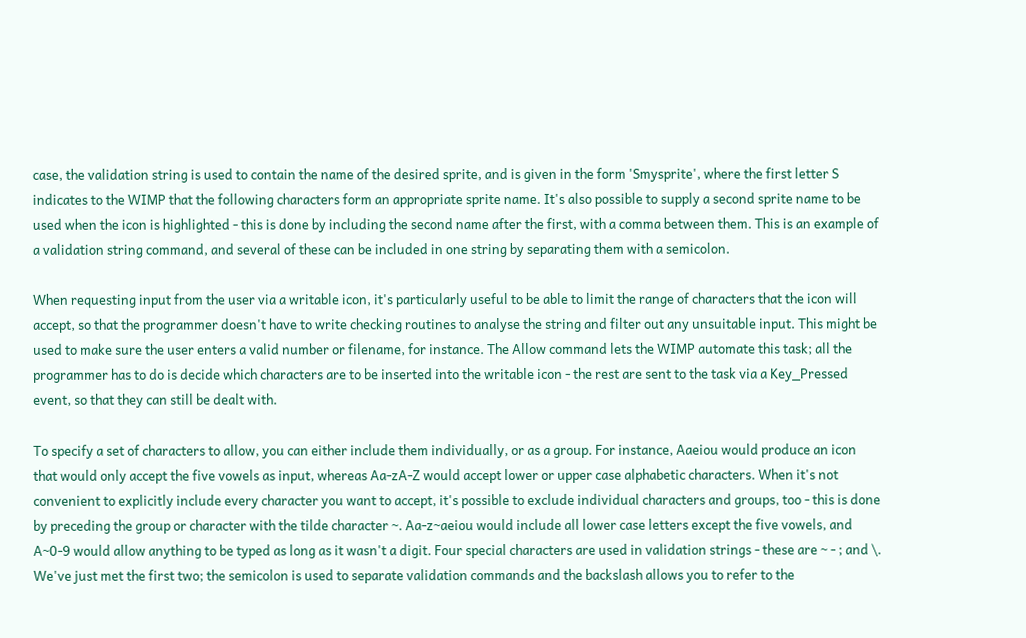case, the validation string is used to contain the name of the desired sprite, and is given in the form 'Smysprite', where the first letter S indicates to the WIMP that the following characters form an appropriate sprite name. It's also possible to supply a second sprite name to be used when the icon is highlighted - this is done by including the second name after the first, with a comma between them. This is an example of a validation string command, and several of these can be included in one string by separating them with a semicolon.

When requesting input from the user via a writable icon, it's particularly useful to be able to limit the range of characters that the icon will accept, so that the programmer doesn't have to write checking routines to analyse the string and filter out any unsuitable input. This might be used to make sure the user enters a valid number or filename, for instance. The Allow command lets the WIMP automate this task; all the programmer has to do is decide which characters are to be inserted into the writable icon - the rest are sent to the task via a Key_Pressed event, so that they can still be dealt with.

To specify a set of characters to allow, you can either include them individually, or as a group. For instance, Aaeiou would produce an icon that would only accept the five vowels as input, whereas Aa-zA-Z would accept lower or upper case alphabetic characters. When it's not convenient to explicitly include every character you want to accept, it's possible to exclude individual characters and groups, too - this is done by preceding the group or character with the tilde character ~. Aa-z~aeiou would include all lower case letters except the five vowels, and A~0-9 would allow anything to be typed as long as it wasn't a digit. Four special characters are used in validation strings - these are ~ - ; and \. We've just met the first two; the semicolon is used to separate validation commands and the backslash allows you to refer to the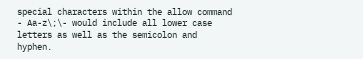special characters within the allow command - Aa-z\;\- would include all lower case letters as well as the semicolon and hyphen.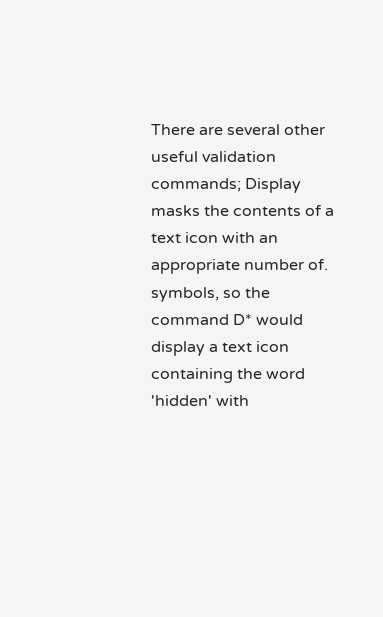There are several other useful validation commands; Display masks the contents of a text icon with an appropriate number of. symbols, so the command D* would display a text icon containing the word 'hidden' with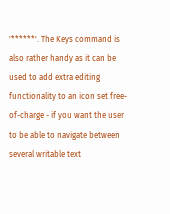'******'. The Keys command is also rather handy as it can be used to add extra editing functionality to an icon set free-of-charge - if you want the user to be able to navigate between several writable text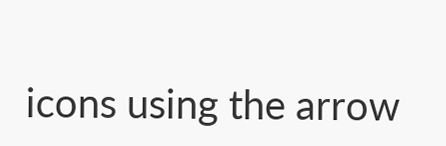icons using the arrow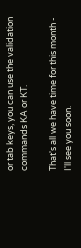or tab keys, you can use the validation commands KA or KT.

That's all we have time for this month - I'll see you soon.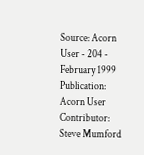Source: Acorn User - 204 - February 1999
Publication: Acorn User
Contributor: Steve Mumford